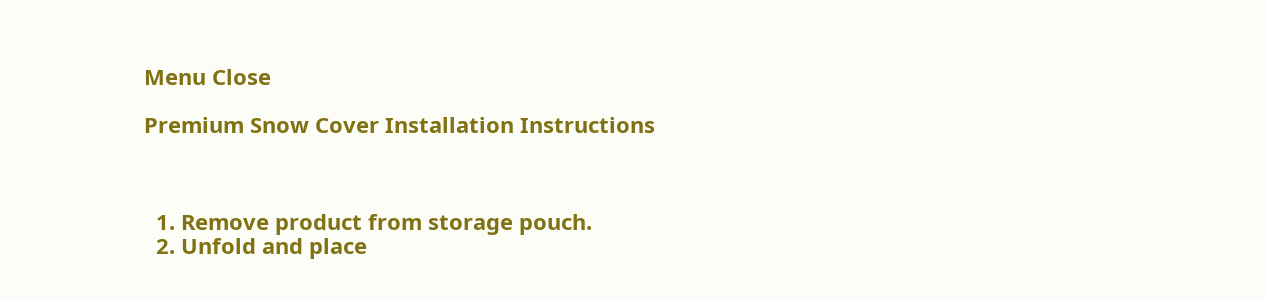Menu Close

Premium Snow Cover Installation Instructions



  1. Remove product from storage pouch.
  2. Unfold and place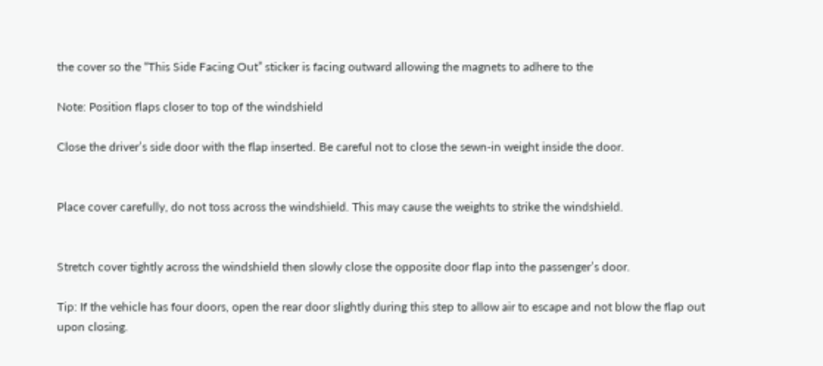the cover so the “This Side Facing Out” sticker is facing outward allowing the magnets to adhere to the

Note: Position flaps closer to top of the windshield

Close the driver’s side door with the flap inserted. Be careful not to close the sewn-in weight inside the door.


Place cover carefully, do not toss across the windshield. This may cause the weights to strike the windshield.


Stretch cover tightly across the windshield then slowly close the opposite door flap into the passenger’s door.

Tip: If the vehicle has four doors, open the rear door slightly during this step to allow air to escape and not blow the flap out upon closing.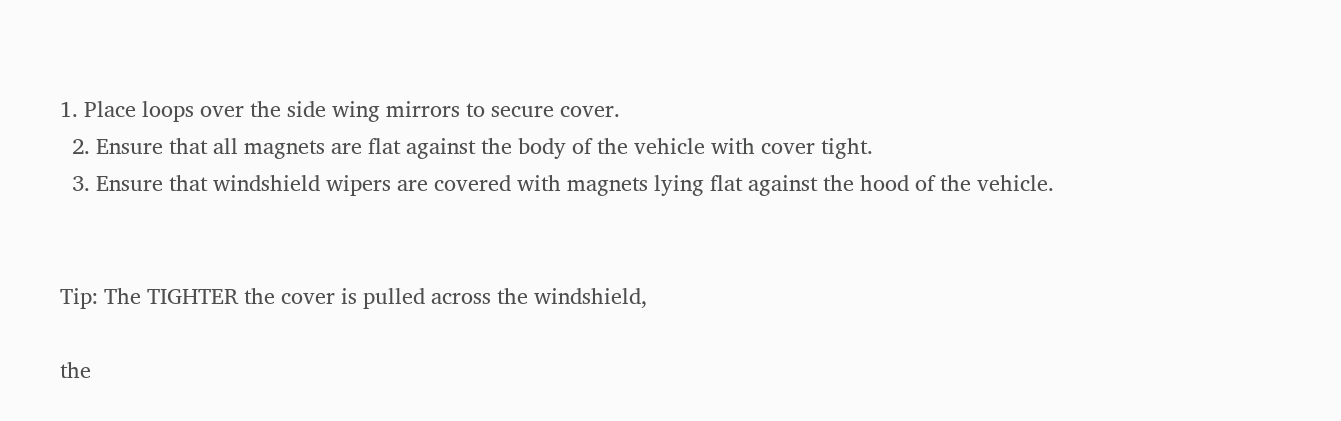1. Place loops over the side wing mirrors to secure cover.
  2. Ensure that all magnets are flat against the body of the vehicle with cover tight.
  3. Ensure that windshield wipers are covered with magnets lying flat against the hood of the vehicle.


Tip: The TIGHTER the cover is pulled across the windshield,

the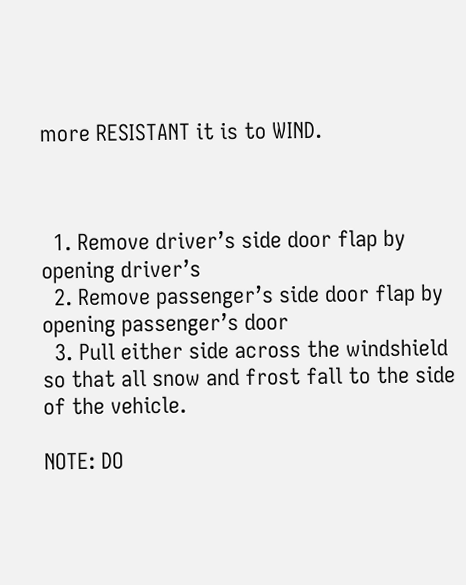more RESISTANT it is to WIND.



  1. Remove driver’s side door flap by opening driver’s
  2. Remove passenger’s side door flap by opening passenger’s door
  3. Pull either side across the windshield so that all snow and frost fall to the side of the vehicle.

NOTE: DO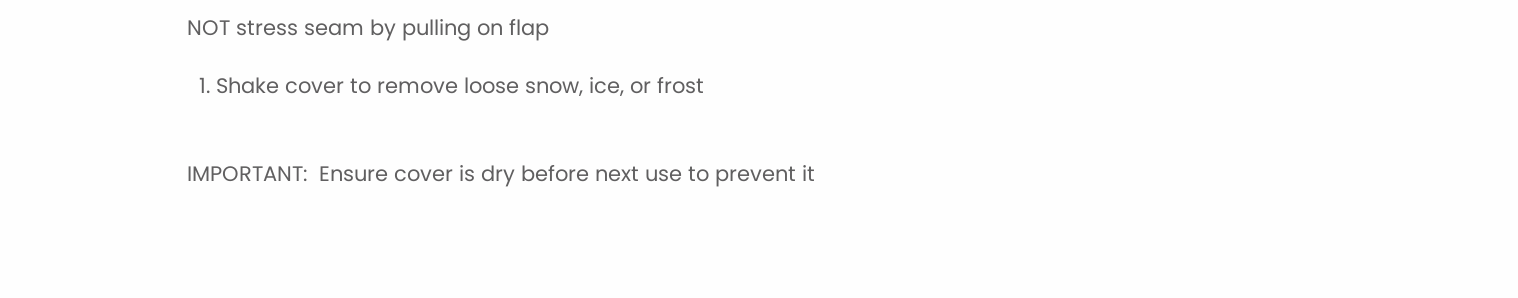NOT stress seam by pulling on flap

  1. Shake cover to remove loose snow, ice, or frost


IMPORTANT:  Ensure cover is dry before next use to prevent it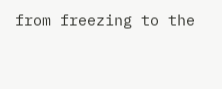from freezing to the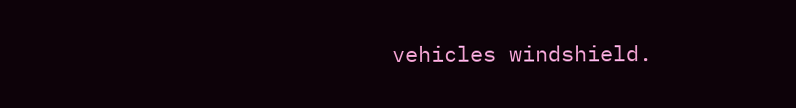vehicles windshield.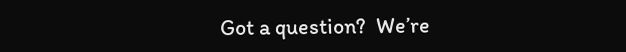Got a question?  We’re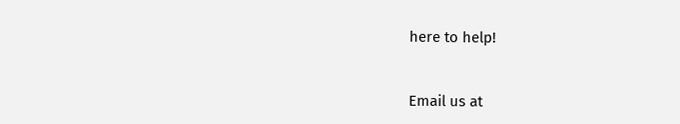here to help!


Email us at